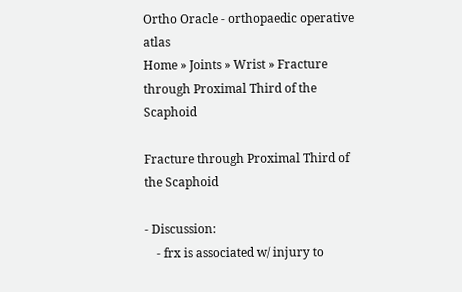Ortho Oracle - orthopaedic operative atlas
Home » Joints » Wrist » Fracture through Proximal Third of the Scaphoid

Fracture through Proximal Third of the Scaphoid

- Discussion:
    - frx is associated w/ injury to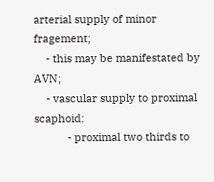arterial supply of minor fragement;
    - this may be manifestated by AVN;
    - vascular supply to proximal scaphoid:
           - proximal two thirds to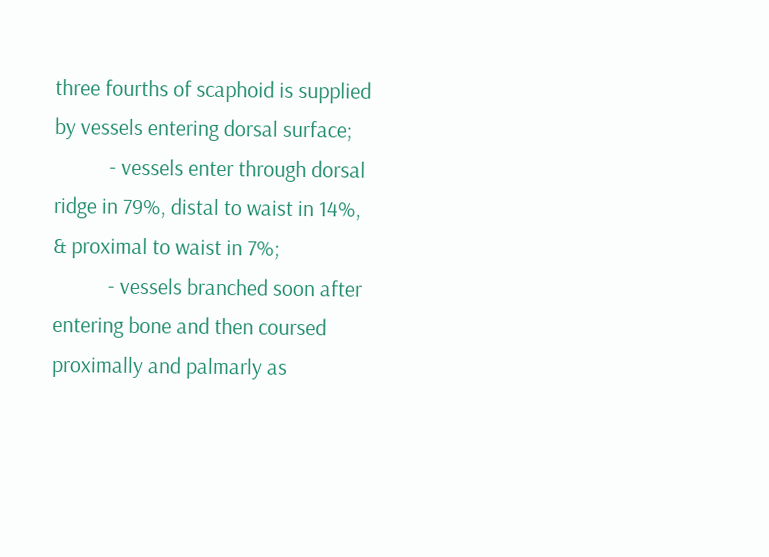three fourths of scaphoid is supplied by vessels entering dorsal surface;
           - vessels enter through dorsal ridge in 79%, distal to waist in 14%, & proximal to waist in 7%;
           - vessels branched soon after entering bone and then coursed proximally and palmarly as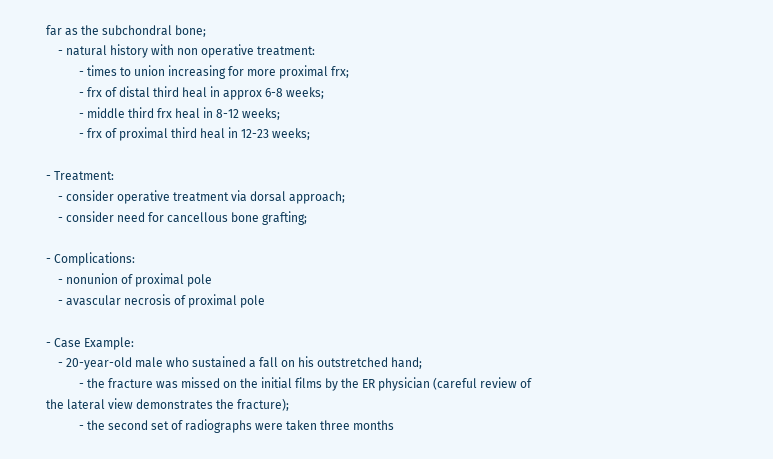far as the subchondral bone;
    - natural history with non operative treatment:
           - times to union increasing for more proximal frx;
           - frx of distal third heal in approx 6-8 weeks;
           - middle third frx heal in 8-12 weeks;
           - frx of proximal third heal in 12-23 weeks;

- Treatment:
    - consider operative treatment via dorsal approach;
    - consider need for cancellous bone grafting;

- Complications:
    - nonunion of proximal pole
    - avascular necrosis of proximal pole

- Case Example:
    - 20-year-old male who sustained a fall on his outstretched hand;
           - the fracture was missed on the initial films by the ER physician (careful review of the lateral view demonstrates the fracture);
           - the second set of radiographs were taken three months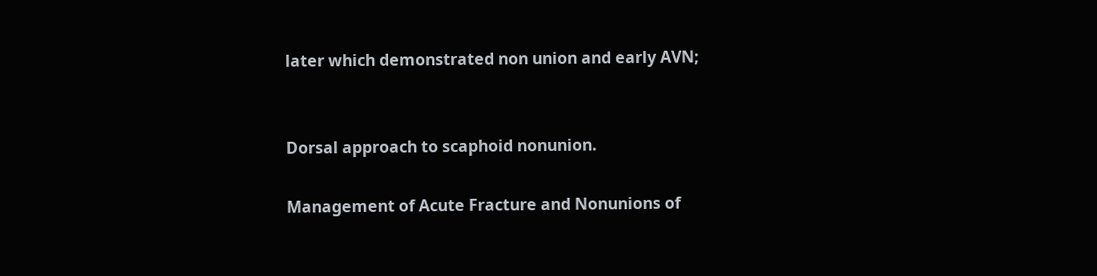later which demonstrated non union and early AVN;


Dorsal approach to scaphoid nonunion.

Management of Acute Fracture and Nonunions of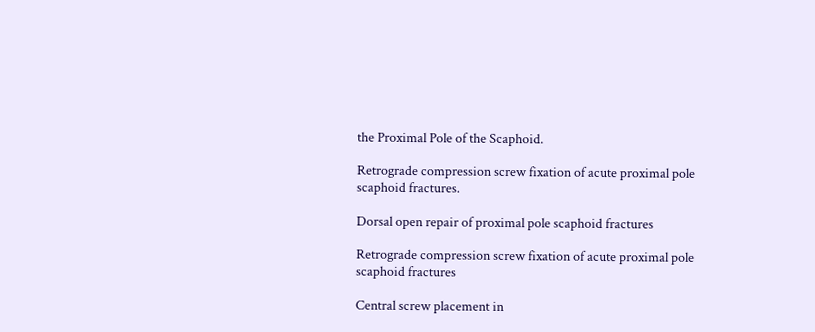the Proximal Pole of the Scaphoid.

Retrograde compression screw fixation of acute proximal pole scaphoid fractures.

Dorsal open repair of proximal pole scaphoid fractures

Retrograde compression screw fixation of acute proximal pole scaphoid fractures

Central screw placement in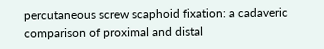percutaneous screw scaphoid fixation: a cadaveric comparison of proximal and distal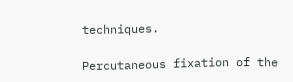techniques.

Percutaneous fixation of the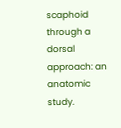scaphoid through a dorsal approach: an anatomic study.